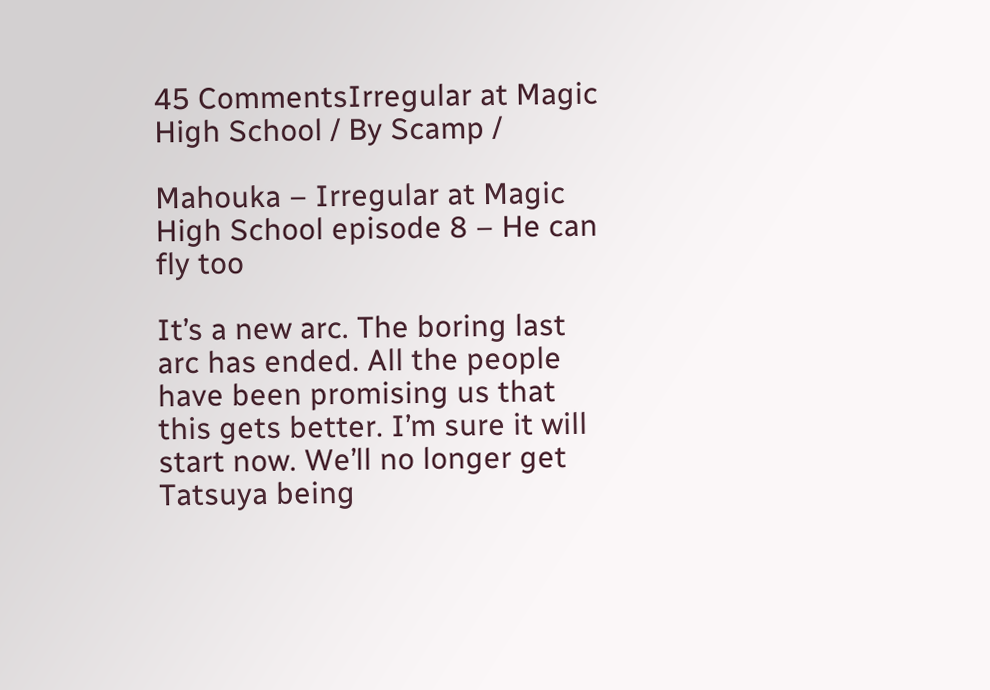45 CommentsIrregular at Magic High School / By Scamp /

Mahouka – Irregular at Magic High School episode 8 – He can fly too

It’s a new arc. The boring last arc has ended. All the people have been promising us that this gets better. I’m sure it will start now. We’ll no longer get Tatsuya being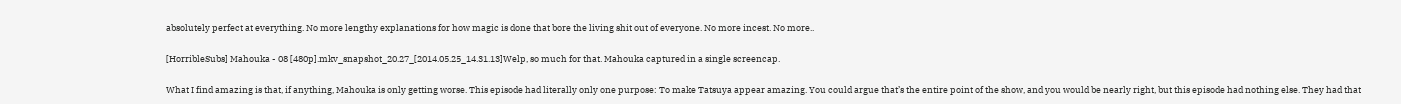absolutely perfect at everything. No more lengthy explanations for how magic is done that bore the living shit out of everyone. No more incest. No more..

[HorribleSubs] Mahouka - 08 [480p].mkv_snapshot_20.27_[2014.05.25_14.31.13]Welp, so much for that. Mahouka captured in a single screencap.

What I find amazing is that, if anything, Mahouka is only getting worse. This episode had literally only one purpose: To make Tatsuya appear amazing. You could argue that’s the entire point of the show, and you would be nearly right, but this episode had nothing else. They had that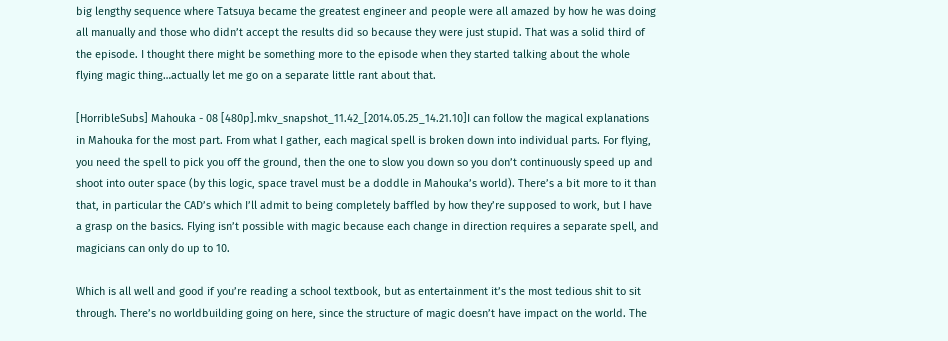big lengthy sequence where Tatsuya became the greatest engineer and people were all amazed by how he was doing all manually and those who didn’t accept the results did so because they were just stupid. That was a solid third of the episode. I thought there might be something more to the episode when they started talking about the whole flying magic thing…actually let me go on a separate little rant about that.

[HorribleSubs] Mahouka - 08 [480p].mkv_snapshot_11.42_[2014.05.25_14.21.10]I can follow the magical explanations in Mahouka for the most part. From what I gather, each magical spell is broken down into individual parts. For flying, you need the spell to pick you off the ground, then the one to slow you down so you don’t continuously speed up and shoot into outer space (by this logic, space travel must be a doddle in Mahouka’s world). There’s a bit more to it than that, in particular the CAD’s which I’ll admit to being completely baffled by how they’re supposed to work, but I have a grasp on the basics. Flying isn’t possible with magic because each change in direction requires a separate spell, and magicians can only do up to 10.

Which is all well and good if you’re reading a school textbook, but as entertainment it’s the most tedious shit to sit through. There’s no worldbuilding going on here, since the structure of magic doesn’t have impact on the world. The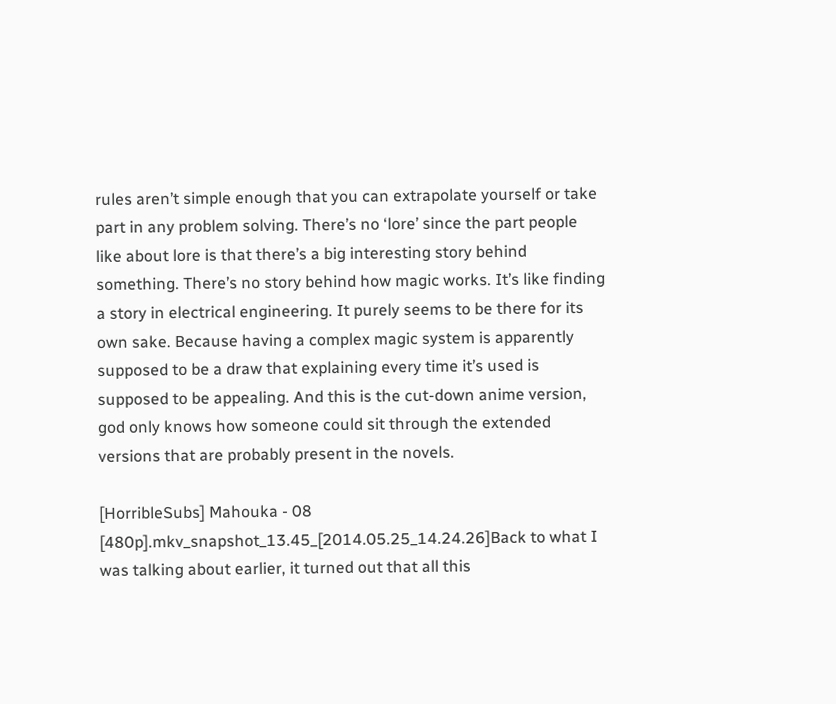rules aren’t simple enough that you can extrapolate yourself or take part in any problem solving. There’s no ‘lore’ since the part people like about lore is that there’s a big interesting story behind something. There’s no story behind how magic works. It’s like finding a story in electrical engineering. It purely seems to be there for its own sake. Because having a complex magic system is apparently supposed to be a draw that explaining every time it’s used is supposed to be appealing. And this is the cut-down anime version, god only knows how someone could sit through the extended versions that are probably present in the novels.

[HorribleSubs] Mahouka - 08 [480p].mkv_snapshot_13.45_[2014.05.25_14.24.26]Back to what I was talking about earlier, it turned out that all this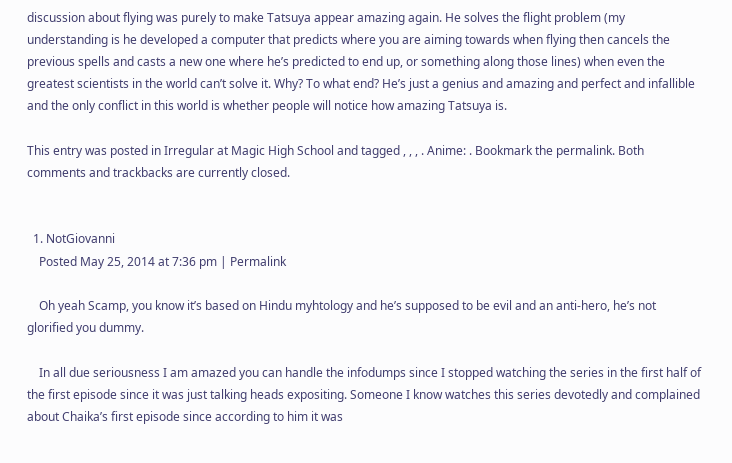discussion about flying was purely to make Tatsuya appear amazing again. He solves the flight problem (my understanding is he developed a computer that predicts where you are aiming towards when flying then cancels the previous spells and casts a new one where he’s predicted to end up, or something along those lines) when even the greatest scientists in the world can’t solve it. Why? To what end? He’s just a genius and amazing and perfect and infallible and the only conflict in this world is whether people will notice how amazing Tatsuya is.

This entry was posted in Irregular at Magic High School and tagged , , , . Anime: . Bookmark the permalink. Both comments and trackbacks are currently closed.


  1. NotGiovanni
    Posted May 25, 2014 at 7:36 pm | Permalink

    Oh yeah Scamp, you know it’s based on Hindu myhtology and he’s supposed to be evil and an anti-hero, he’s not glorified you dummy.

    In all due seriousness I am amazed you can handle the infodumps since I stopped watching the series in the first half of the first episode since it was just talking heads expositing. Someone I know watches this series devotedly and complained about Chaika’s first episode since according to him it was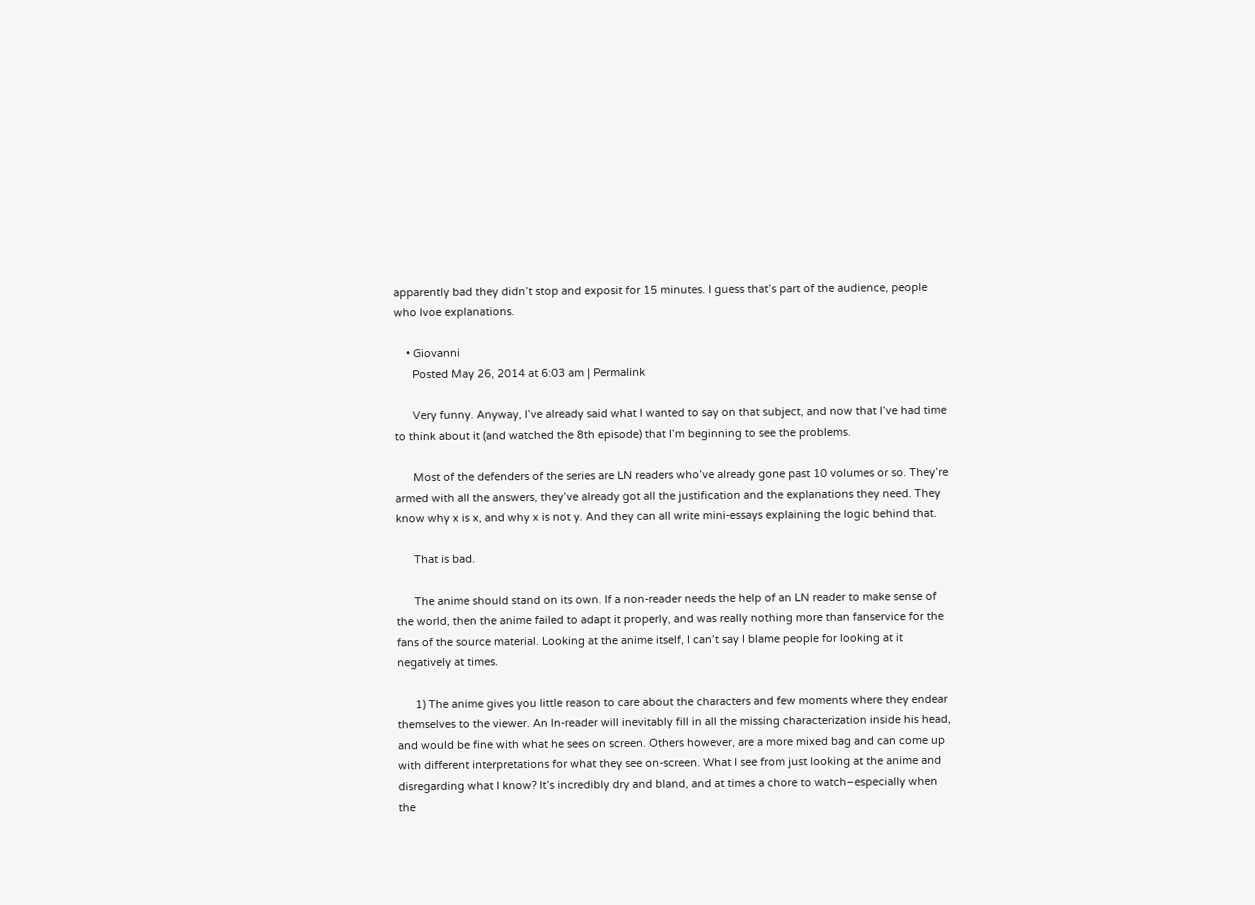apparently bad they didn’t stop and exposit for 15 minutes. I guess that’s part of the audience, people who lvoe explanations.

    • Giovanni
      Posted May 26, 2014 at 6:03 am | Permalink

      Very funny. Anyway, I’ve already said what I wanted to say on that subject, and now that I’ve had time to think about it (and watched the 8th episode) that I’m beginning to see the problems.

      Most of the defenders of the series are LN readers who’ve already gone past 10 volumes or so. They’re armed with all the answers, they’ve already got all the justification and the explanations they need. They know why x is x, and why x is not y. And they can all write mini-essays explaining the logic behind that.

      That is bad.

      The anime should stand on its own. If a non-reader needs the help of an LN reader to make sense of the world, then the anime failed to adapt it properly, and was really nothing more than fanservice for the fans of the source material. Looking at the anime itself, I can’t say I blame people for looking at it negatively at times.

      1) The anime gives you little reason to care about the characters and few moments where they endear themselves to the viewer. An ln-reader will inevitably fill in all the missing characterization inside his head, and would be fine with what he sees on screen. Others however, are a more mixed bag and can come up with different interpretations for what they see on-screen. What I see from just looking at the anime and disregarding what I know? It’s incredibly dry and bland, and at times a chore to watch–especially when the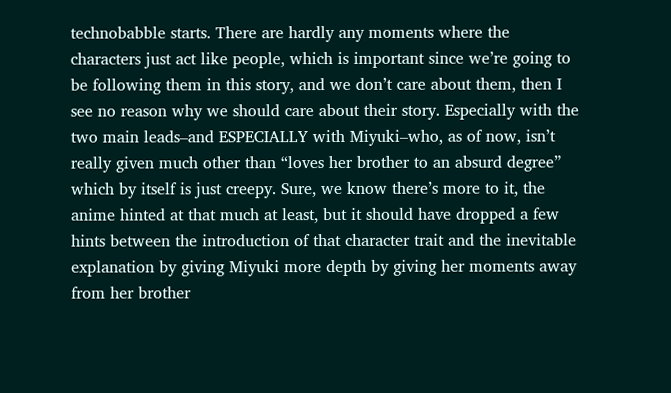technobabble starts. There are hardly any moments where the characters just act like people, which is important since we’re going to be following them in this story, and we don’t care about them, then I see no reason why we should care about their story. Especially with the two main leads–and ESPECIALLY with Miyuki–who, as of now, isn’t really given much other than “loves her brother to an absurd degree” which by itself is just creepy. Sure, we know there’s more to it, the anime hinted at that much at least, but it should have dropped a few hints between the introduction of that character trait and the inevitable explanation by giving Miyuki more depth by giving her moments away from her brother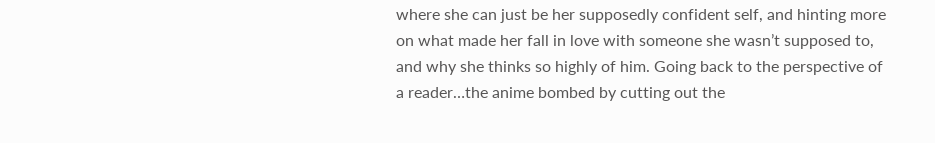where she can just be her supposedly confident self, and hinting more on what made her fall in love with someone she wasn’t supposed to, and why she thinks so highly of him. Going back to the perspective of a reader…the anime bombed by cutting out the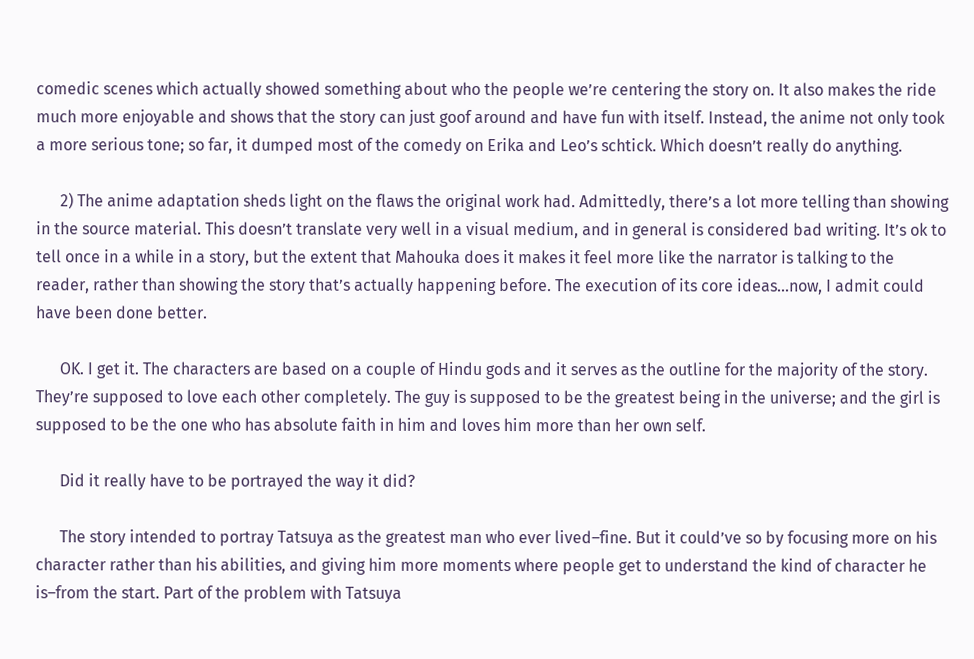comedic scenes which actually showed something about who the people we’re centering the story on. It also makes the ride much more enjoyable and shows that the story can just goof around and have fun with itself. Instead, the anime not only took a more serious tone; so far, it dumped most of the comedy on Erika and Leo’s schtick. Which doesn’t really do anything.

      2) The anime adaptation sheds light on the flaws the original work had. Admittedly, there’s a lot more telling than showing in the source material. This doesn’t translate very well in a visual medium, and in general is considered bad writing. It’s ok to tell once in a while in a story, but the extent that Mahouka does it makes it feel more like the narrator is talking to the reader, rather than showing the story that’s actually happening before. The execution of its core ideas…now, I admit could have been done better.

      OK. I get it. The characters are based on a couple of Hindu gods and it serves as the outline for the majority of the story. They’re supposed to love each other completely. The guy is supposed to be the greatest being in the universe; and the girl is supposed to be the one who has absolute faith in him and loves him more than her own self.

      Did it really have to be portrayed the way it did?

      The story intended to portray Tatsuya as the greatest man who ever lived–fine. But it could’ve so by focusing more on his character rather than his abilities, and giving him more moments where people get to understand the kind of character he is–from the start. Part of the problem with Tatsuya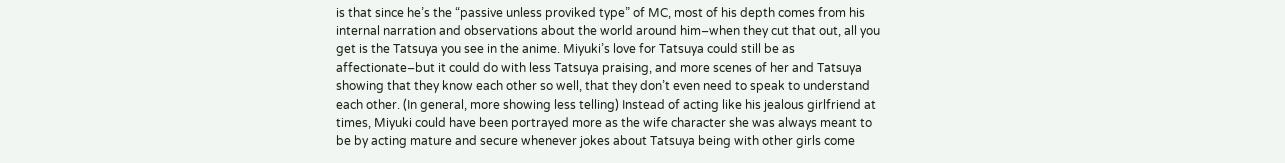is that since he’s the “passive unless proviked type” of MC, most of his depth comes from his internal narration and observations about the world around him–when they cut that out, all you get is the Tatsuya you see in the anime. Miyuki’s love for Tatsuya could still be as affectionate–but it could do with less Tatsuya praising, and more scenes of her and Tatsuya showing that they know each other so well, that they don’t even need to speak to understand each other. (In general, more showing less telling) Instead of acting like his jealous girlfriend at times, Miyuki could have been portrayed more as the wife character she was always meant to be by acting mature and secure whenever jokes about Tatsuya being with other girls come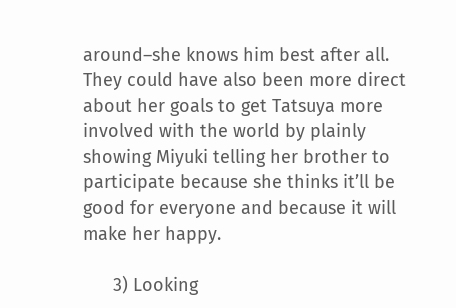around–she knows him best after all. They could have also been more direct about her goals to get Tatsuya more involved with the world by plainly showing Miyuki telling her brother to participate because she thinks it’ll be good for everyone and because it will make her happy.

      3) Looking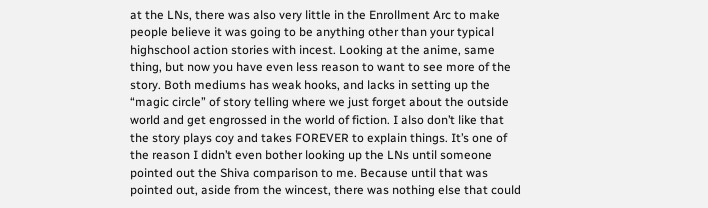at the LNs, there was also very little in the Enrollment Arc to make people believe it was going to be anything other than your typical highschool action stories with incest. Looking at the anime, same thing, but now you have even less reason to want to see more of the story. Both mediums has weak hooks, and lacks in setting up the “magic circle” of story telling where we just forget about the outside world and get engrossed in the world of fiction. I also don’t like that the story plays coy and takes FOREVER to explain things. It’s one of the reason I didn’t even bother looking up the LNs until someone pointed out the Shiva comparison to me. Because until that was pointed out, aside from the wincest, there was nothing else that could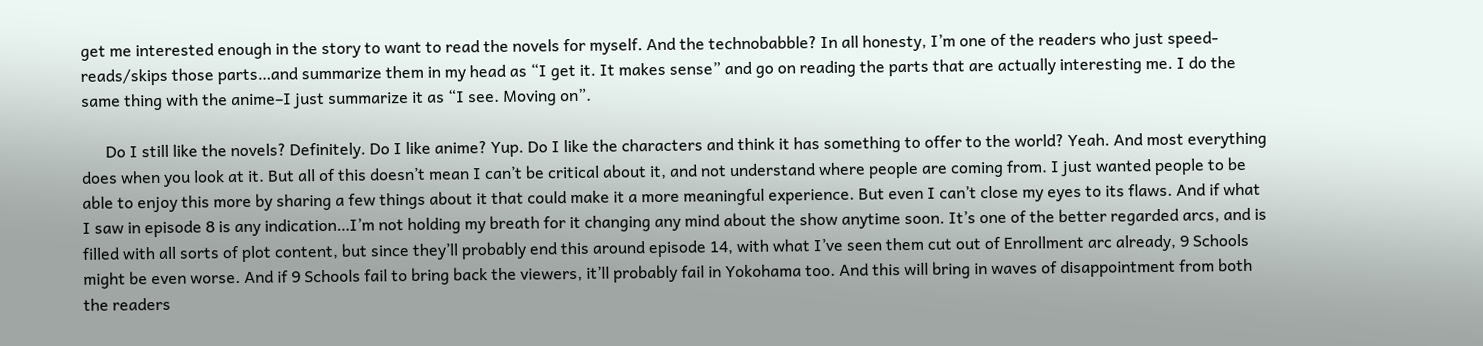get me interested enough in the story to want to read the novels for myself. And the technobabble? In all honesty, I’m one of the readers who just speed-reads/skips those parts…and summarize them in my head as “I get it. It makes sense” and go on reading the parts that are actually interesting me. I do the same thing with the anime–I just summarize it as “I see. Moving on”.

      Do I still like the novels? Definitely. Do I like anime? Yup. Do I like the characters and think it has something to offer to the world? Yeah. And most everything does when you look at it. But all of this doesn’t mean I can’t be critical about it, and not understand where people are coming from. I just wanted people to be able to enjoy this more by sharing a few things about it that could make it a more meaningful experience. But even I can’t close my eyes to its flaws. And if what I saw in episode 8 is any indication…I’m not holding my breath for it changing any mind about the show anytime soon. It’s one of the better regarded arcs, and is filled with all sorts of plot content, but since they’ll probably end this around episode 14, with what I’ve seen them cut out of Enrollment arc already, 9 Schools might be even worse. And if 9 Schools fail to bring back the viewers, it’ll probably fail in Yokohama too. And this will bring in waves of disappointment from both the readers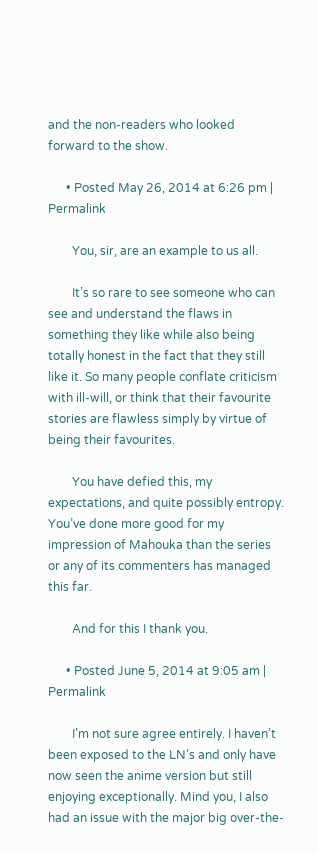and the non-readers who looked forward to the show.

      • Posted May 26, 2014 at 6:26 pm | Permalink

        You, sir, are an example to us all.

        It’s so rare to see someone who can see and understand the flaws in something they like while also being totally honest in the fact that they still like it. So many people conflate criticism with ill-will, or think that their favourite stories are flawless simply by virtue of being their favourites.

        You have defied this, my expectations, and quite possibly entropy. You’ve done more good for my impression of Mahouka than the series or any of its commenters has managed this far.

        And for this I thank you.

      • Posted June 5, 2014 at 9:05 am | Permalink

        I’m not sure agree entirely. I haven’t been exposed to the LN’s and only have now seen the anime version but still enjoying exceptionally. Mind you, I also had an issue with the major big over-the-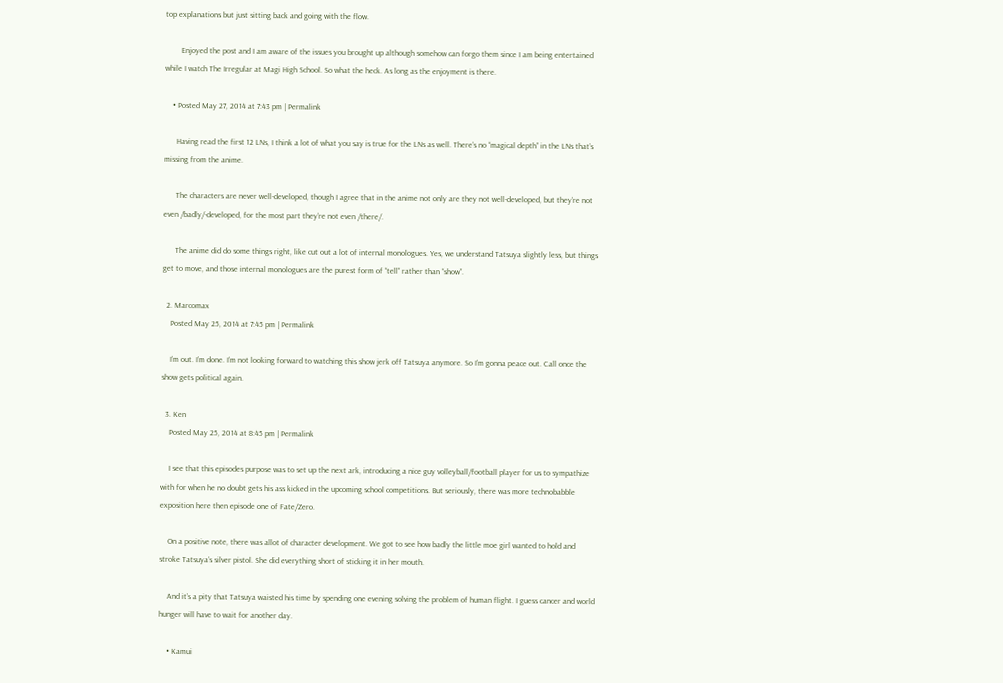top explanations but just sitting back and going with the flow.

        Enjoyed the post and I am aware of the issues you brought up although somehow can forgo them since I am being entertained while I watch The Irregular at Magi High School. So what the heck. As long as the enjoyment is there.

    • Posted May 27, 2014 at 7:43 pm | Permalink

      Having read the first 12 LNs, I think a lot of what you say is true for the LNs as well. There’s no “magical depth” in the LNs that’s missing from the anime.

      The characters are never well-developed, though I agree that in the anime not only are they not well-developed, but they’re not even /badly/-developed, for the most part they’re not even /there/.

      The anime did do some things right, like cut out a lot of internal monologues. Yes, we understand Tatsuya slightly less, but things get to move, and those internal monologues are the purest form of “tell” rather than “show”.

  2. Marcomax
    Posted May 25, 2014 at 7:45 pm | Permalink

    I’m out. I’m done. I’m not looking forward to watching this show jerk off Tatsuya anymore. So I’m gonna peace out. Call once the show gets political again.

  3. Ken
    Posted May 25, 2014 at 8:45 pm | Permalink

    I see that this episodes purpose was to set up the next ark, introducing a nice guy volleyball/football player for us to sympathize with for when he no doubt gets his ass kicked in the upcoming school competitions. But seriously, there was more technobabble exposition here then episode one of Fate/Zero.

    On a positive note, there was allot of character development. We got to see how badly the little moe girl wanted to hold and stroke Tatsuya’s silver pistol. She did everything short of sticking it in her mouth.

    And it’s a pity that Tatsuya waisted his time by spending one evening solving the problem of human flight. I guess cancer and world hunger will have to wait for another day.

    • Kamui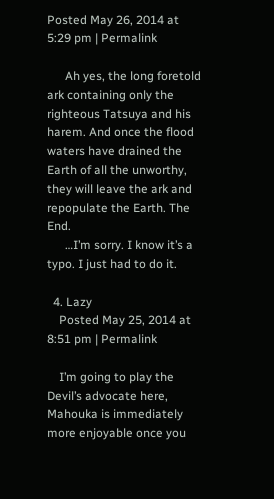Posted May 26, 2014 at 5:29 pm | Permalink

      Ah yes, the long foretold ark containing only the righteous Tatsuya and his harem. And once the flood waters have drained the Earth of all the unworthy, they will leave the ark and repopulate the Earth. The End.
      …I’m sorry. I know it’s a typo. I just had to do it.

  4. Lazy
    Posted May 25, 2014 at 8:51 pm | Permalink

    I’m going to play the Devil’s advocate here, Mahouka is immediately more enjoyable once you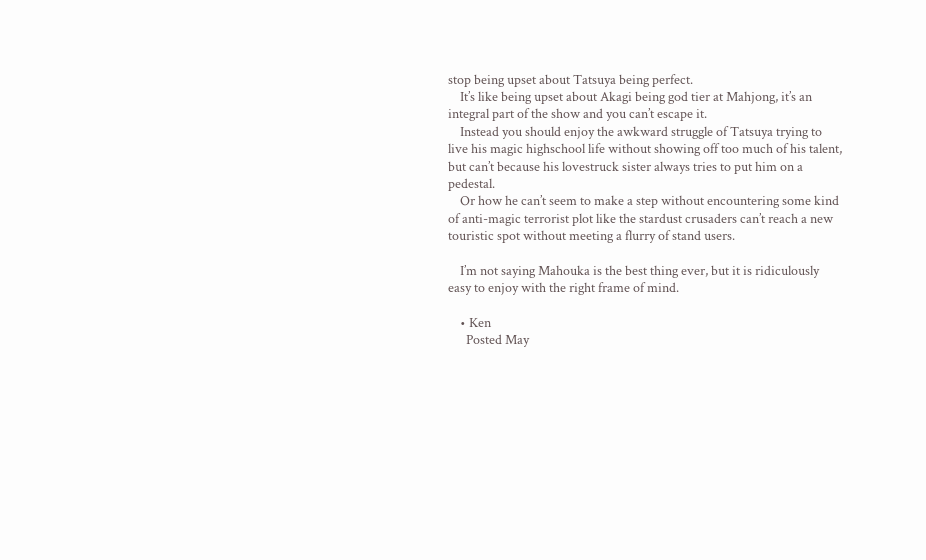stop being upset about Tatsuya being perfect.
    It’s like being upset about Akagi being god tier at Mahjong, it’s an integral part of the show and you can’t escape it.
    Instead you should enjoy the awkward struggle of Tatsuya trying to live his magic highschool life without showing off too much of his talent, but can’t because his lovestruck sister always tries to put him on a pedestal.
    Or how he can’t seem to make a step without encountering some kind of anti-magic terrorist plot like the stardust crusaders can’t reach a new touristic spot without meeting a flurry of stand users.

    I’m not saying Mahouka is the best thing ever, but it is ridiculously easy to enjoy with the right frame of mind.

    • Ken
      Posted May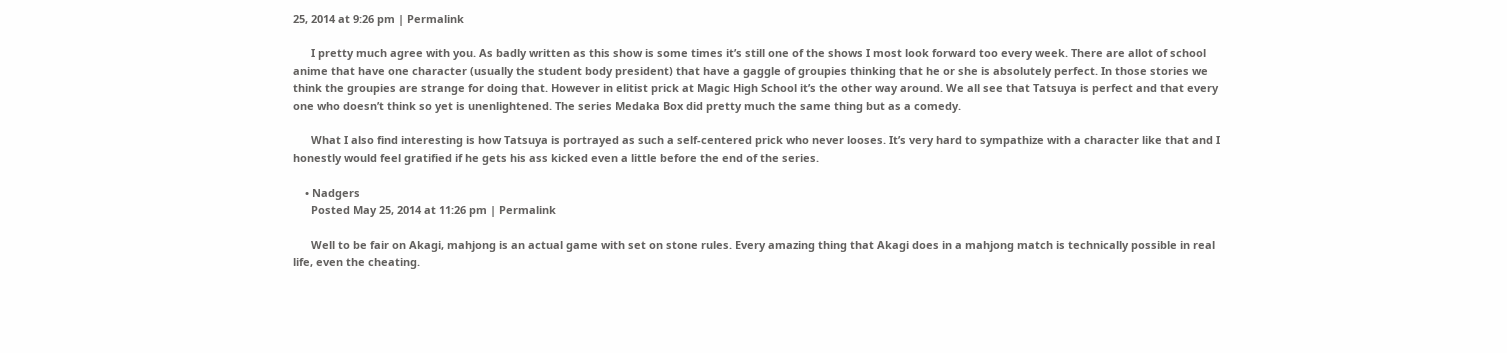25, 2014 at 9:26 pm | Permalink

      I pretty much agree with you. As badly written as this show is some times it’s still one of the shows I most look forward too every week. There are allot of school anime that have one character (usually the student body president) that have a gaggle of groupies thinking that he or she is absolutely perfect. In those stories we think the groupies are strange for doing that. However in elitist prick at Magic High School it’s the other way around. We all see that Tatsuya is perfect and that every one who doesn’t think so yet is unenlightened. The series Medaka Box did pretty much the same thing but as a comedy.

      What I also find interesting is how Tatsuya is portrayed as such a self-centered prick who never looses. It’s very hard to sympathize with a character like that and I honestly would feel gratified if he gets his ass kicked even a little before the end of the series.

    • Nadgers
      Posted May 25, 2014 at 11:26 pm | Permalink

      Well to be fair on Akagi, mahjong is an actual game with set on stone rules. Every amazing thing that Akagi does in a mahjong match is technically possible in real life, even the cheating.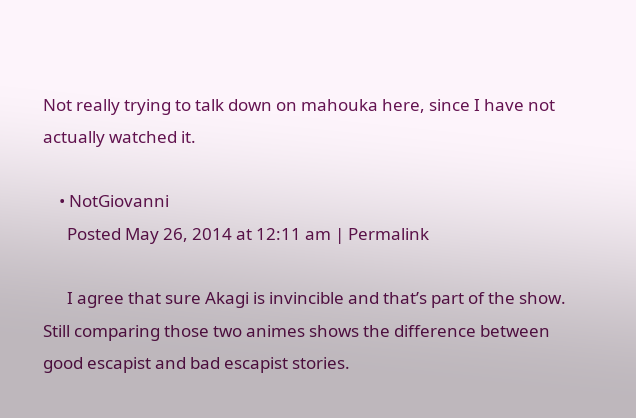Not really trying to talk down on mahouka here, since I have not actually watched it.

    • NotGiovanni
      Posted May 26, 2014 at 12:11 am | Permalink

      I agree that sure Akagi is invincible and that’s part of the show. Still comparing those two animes shows the difference between good escapist and bad escapist stories.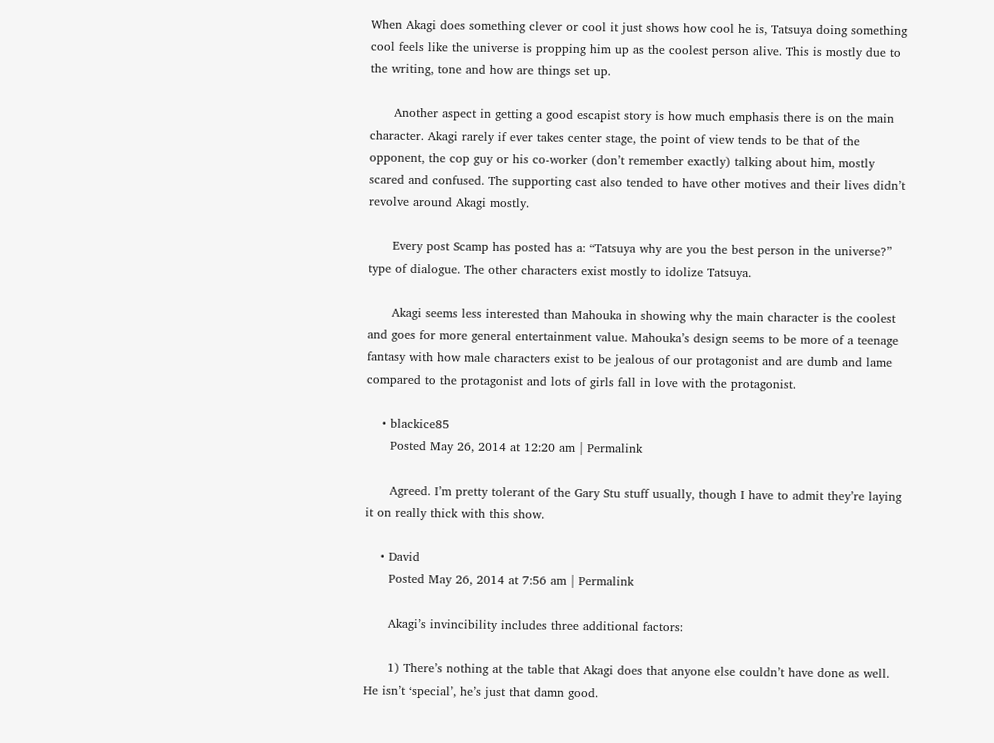When Akagi does something clever or cool it just shows how cool he is, Tatsuya doing something cool feels like the universe is propping him up as the coolest person alive. This is mostly due to the writing, tone and how are things set up.

      Another aspect in getting a good escapist story is how much emphasis there is on the main character. Akagi rarely if ever takes center stage, the point of view tends to be that of the opponent, the cop guy or his co-worker (don’t remember exactly) talking about him, mostly scared and confused. The supporting cast also tended to have other motives and their lives didn’t revolve around Akagi mostly.

      Every post Scamp has posted has a: “Tatsuya why are you the best person in the universe?” type of dialogue. The other characters exist mostly to idolize Tatsuya.

      Akagi seems less interested than Mahouka in showing why the main character is the coolest and goes for more general entertainment value. Mahouka’s design seems to be more of a teenage fantasy with how male characters exist to be jealous of our protagonist and are dumb and lame compared to the protagonist and lots of girls fall in love with the protagonist.

    • blackice85
      Posted May 26, 2014 at 12:20 am | Permalink

      Agreed. I’m pretty tolerant of the Gary Stu stuff usually, though I have to admit they’re laying it on really thick with this show.

    • David
      Posted May 26, 2014 at 7:56 am | Permalink

      Akagi’s invincibility includes three additional factors:

      1) There’s nothing at the table that Akagi does that anyone else couldn’t have done as well. He isn’t ‘special’, he’s just that damn good.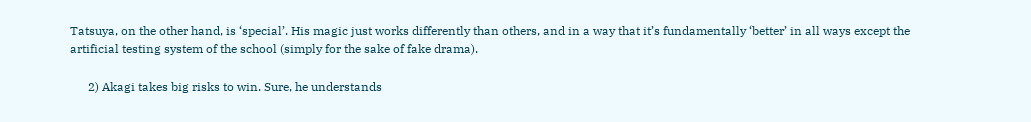Tatsuya, on the other hand, is ‘special’. His magic just works differently than others, and in a way that it’s fundamentally ‘better’ in all ways except the artificial testing system of the school (simply for the sake of fake drama).

      2) Akagi takes big risks to win. Sure, he understands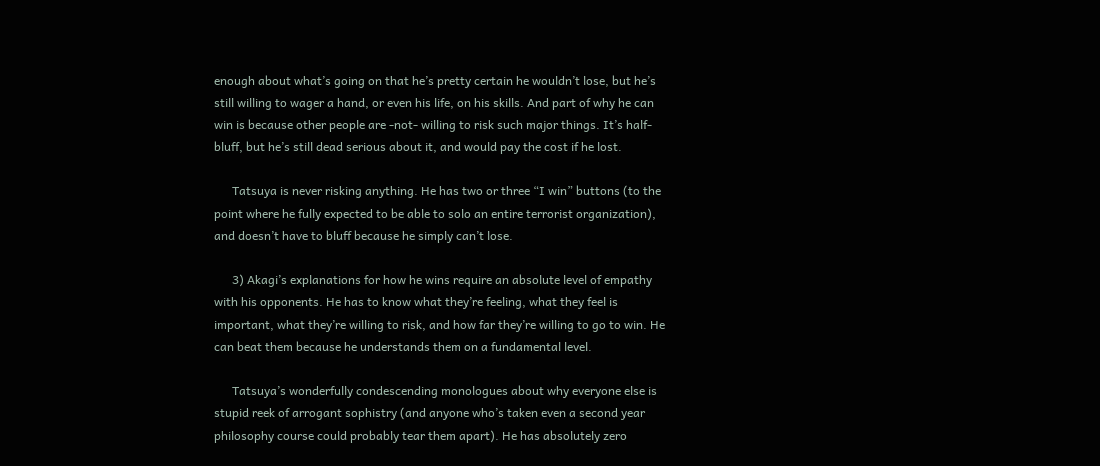enough about what’s going on that he’s pretty certain he wouldn’t lose, but he’s still willing to wager a hand, or even his life, on his skills. And part of why he can win is because other people are -not- willing to risk such major things. It’s half-bluff, but he’s still dead serious about it, and would pay the cost if he lost.

      Tatsuya is never risking anything. He has two or three “I win” buttons (to the point where he fully expected to be able to solo an entire terrorist organization), and doesn’t have to bluff because he simply can’t lose.

      3) Akagi’s explanations for how he wins require an absolute level of empathy with his opponents. He has to know what they’re feeling, what they feel is important, what they’re willing to risk, and how far they’re willing to go to win. He can beat them because he understands them on a fundamental level.

      Tatsuya’s wonderfully condescending monologues about why everyone else is stupid reek of arrogant sophistry (and anyone who’s taken even a second year philosophy course could probably tear them apart). He has absolutely zero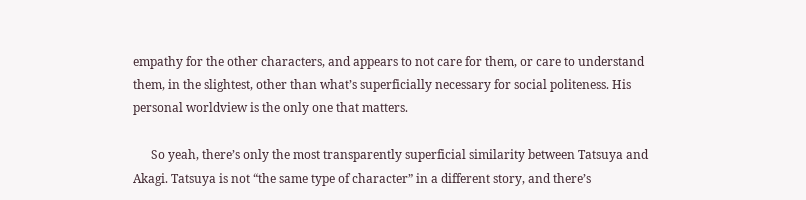empathy for the other characters, and appears to not care for them, or care to understand them, in the slightest, other than what’s superficially necessary for social politeness. His personal worldview is the only one that matters.

      So yeah, there’s only the most transparently superficial similarity between Tatsuya and Akagi. Tatsuya is not “the same type of character” in a different story, and there’s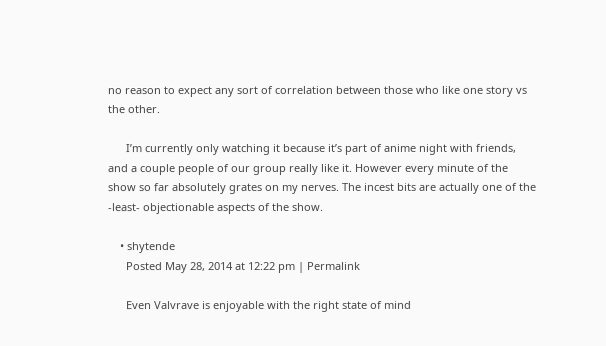no reason to expect any sort of correlation between those who like one story vs the other.

      I’m currently only watching it because it’s part of anime night with friends, and a couple people of our group really like it. However every minute of the show so far absolutely grates on my nerves. The incest bits are actually one of the -least- objectionable aspects of the show.

    • shytende
      Posted May 28, 2014 at 12:22 pm | Permalink

      Even Valvrave is enjoyable with the right state of mind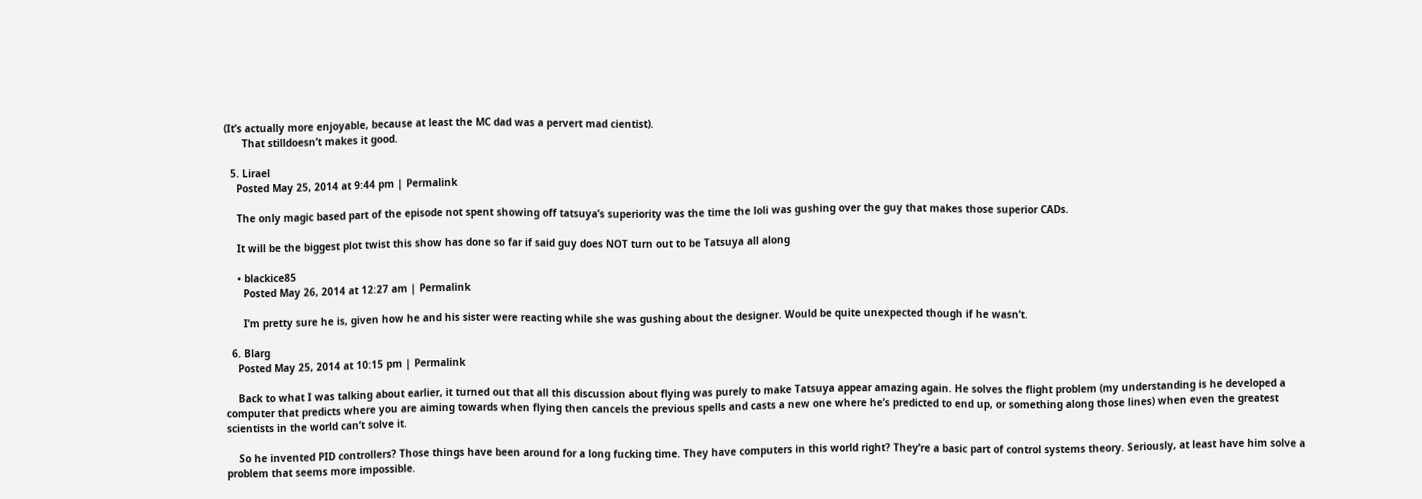(It’s actually more enjoyable, because at least the MC dad was a pervert mad cientist).
      That stilldoesn’t makes it good.

  5. Lirael
    Posted May 25, 2014 at 9:44 pm | Permalink

    The only magic based part of the episode not spent showing off tatsuya’s superiority was the time the loli was gushing over the guy that makes those superior CADs.

    It will be the biggest plot twist this show has done so far if said guy does NOT turn out to be Tatsuya all along

    • blackice85
      Posted May 26, 2014 at 12:27 am | Permalink

      I’m pretty sure he is, given how he and his sister were reacting while she was gushing about the designer. Would be quite unexpected though if he wasn’t.

  6. Blarg
    Posted May 25, 2014 at 10:15 pm | Permalink

    Back to what I was talking about earlier, it turned out that all this discussion about flying was purely to make Tatsuya appear amazing again. He solves the flight problem (my understanding is he developed a computer that predicts where you are aiming towards when flying then cancels the previous spells and casts a new one where he’s predicted to end up, or something along those lines) when even the greatest scientists in the world can’t solve it.

    So he invented PID controllers? Those things have been around for a long fucking time. They have computers in this world right? They’re a basic part of control systems theory. Seriously, at least have him solve a problem that seems more impossible.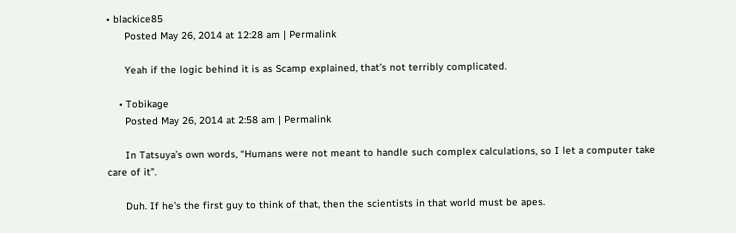• blackice85
      Posted May 26, 2014 at 12:28 am | Permalink

      Yeah if the logic behind it is as Scamp explained, that’s not terribly complicated.

    • Tobikage
      Posted May 26, 2014 at 2:58 am | Permalink

      In Tatsuya’s own words, “Humans were not meant to handle such complex calculations, so I let a computer take care of it”.

      Duh. If he’s the first guy to think of that, then the scientists in that world must be apes.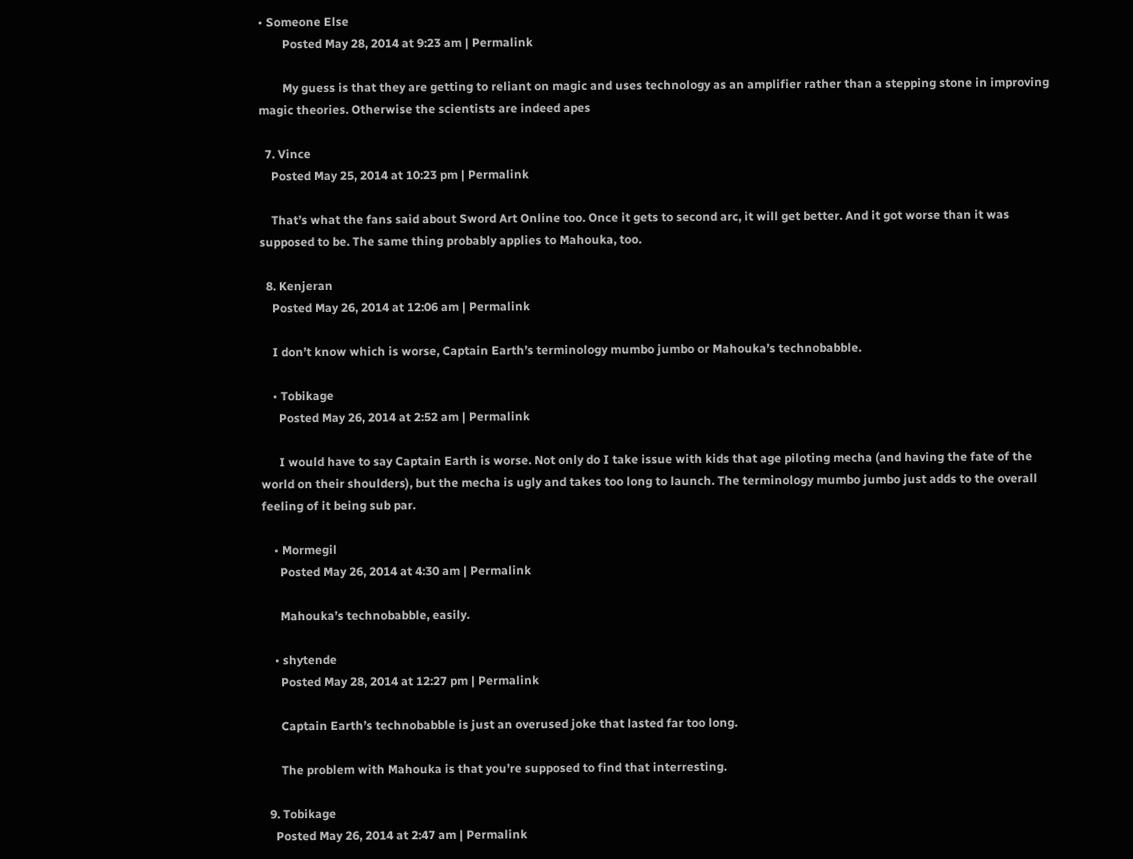• Someone Else
        Posted May 28, 2014 at 9:23 am | Permalink

        My guess is that they are getting to reliant on magic and uses technology as an amplifier rather than a stepping stone in improving magic theories. Otherwise the scientists are indeed apes

  7. Vince
    Posted May 25, 2014 at 10:23 pm | Permalink

    That’s what the fans said about Sword Art Online too. Once it gets to second arc, it will get better. And it got worse than it was supposed to be. The same thing probably applies to Mahouka, too.

  8. Kenjeran
    Posted May 26, 2014 at 12:06 am | Permalink

    I don’t know which is worse, Captain Earth’s terminology mumbo jumbo or Mahouka’s technobabble.

    • Tobikage
      Posted May 26, 2014 at 2:52 am | Permalink

      I would have to say Captain Earth is worse. Not only do I take issue with kids that age piloting mecha (and having the fate of the world on their shoulders), but the mecha is ugly and takes too long to launch. The terminology mumbo jumbo just adds to the overall feeling of it being sub par.

    • Mormegil
      Posted May 26, 2014 at 4:30 am | Permalink

      Mahouka’s technobabble, easily.

    • shytende
      Posted May 28, 2014 at 12:27 pm | Permalink

      Captain Earth’s technobabble is just an overused joke that lasted far too long.

      The problem with Mahouka is that you’re supposed to find that interresting.

  9. Tobikage
    Posted May 26, 2014 at 2:47 am | Permalink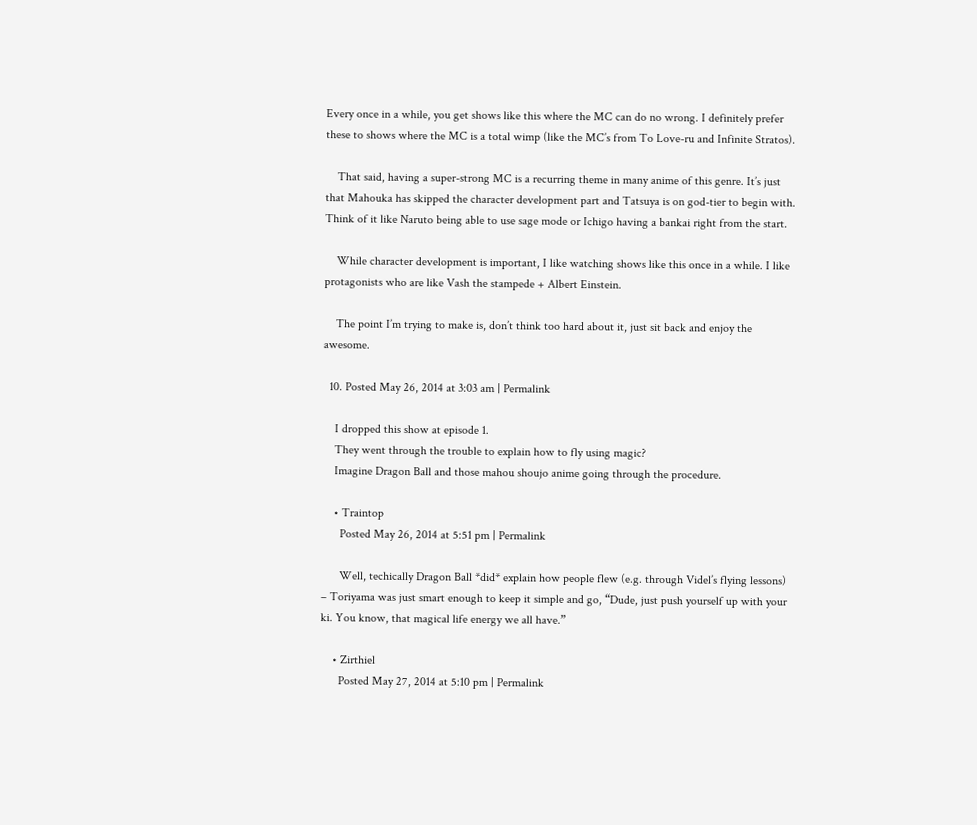Every once in a while, you get shows like this where the MC can do no wrong. I definitely prefer these to shows where the MC is a total wimp (like the MC’s from To Love-ru and Infinite Stratos).

    That said, having a super-strong MC is a recurring theme in many anime of this genre. It’s just that Mahouka has skipped the character development part and Tatsuya is on god-tier to begin with. Think of it like Naruto being able to use sage mode or Ichigo having a bankai right from the start.

    While character development is important, I like watching shows like this once in a while. I like protagonists who are like Vash the stampede + Albert Einstein.

    The point I’m trying to make is, don’t think too hard about it, just sit back and enjoy the awesome.

  10. Posted May 26, 2014 at 3:03 am | Permalink

    I dropped this show at episode 1.
    They went through the trouble to explain how to fly using magic?
    Imagine Dragon Ball and those mahou shoujo anime going through the procedure.

    • Traintop
      Posted May 26, 2014 at 5:51 pm | Permalink

      Well, techically Dragon Ball *did* explain how people flew (e.g. through Videl’s flying lessons) – Toriyama was just smart enough to keep it simple and go, “Dude, just push yourself up with your ki. You know, that magical life energy we all have.”

    • Zirthiel
      Posted May 27, 2014 at 5:10 pm | Permalink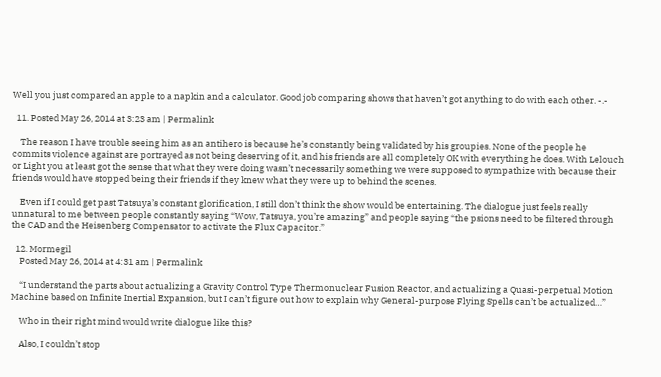Well you just compared an apple to a napkin and a calculator. Good job comparing shows that haven’t got anything to do with each other. -.-

  11. Posted May 26, 2014 at 3:23 am | Permalink

    The reason I have trouble seeing him as an antihero is because he’s constantly being validated by his groupies. None of the people he commits violence against are portrayed as not being deserving of it, and his friends are all completely OK with everything he does. With Lelouch or Light you at least got the sense that what they were doing wasn’t necessarily something we were supposed to sympathize with because their friends would have stopped being their friends if they knew what they were up to behind the scenes.

    Even if I could get past Tatsuya’s constant glorification, I still don’t think the show would be entertaining. The dialogue just feels really unnatural to me between people constantly saying “Wow, Tatsuya, you’re amazing” and people saying “the psions need to be filtered through the CAD and the Heisenberg Compensator to activate the Flux Capacitor.”

  12. Mormegil
    Posted May 26, 2014 at 4:31 am | Permalink

    “I understand the parts about actualizing a Gravity Control Type Thermonuclear Fusion Reactor, and actualizing a Quasi-perpetual Motion Machine based on Infinite Inertial Expansion, but I can’t figure out how to explain why General-purpose Flying Spells can’t be actualized…”

    Who in their right mind would write dialogue like this?

    Also, I couldn’t stop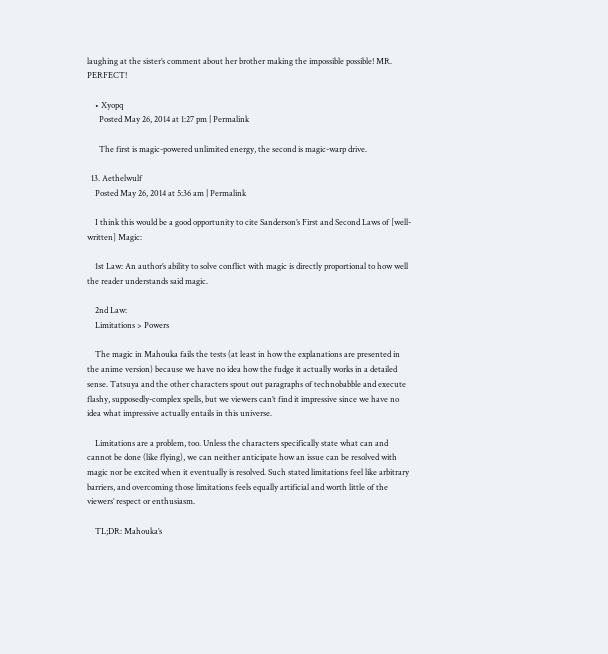laughing at the sister’s comment about her brother making the impossible possible! MR. PERFECT!

    • Xyopq
      Posted May 26, 2014 at 1:27 pm | Permalink

      The first is magic-powered unlimited energy, the second is magic-warp drive.

  13. Aethelwulf
    Posted May 26, 2014 at 5:36 am | Permalink

    I think this would be a good opportunity to cite Sanderson’s First and Second Laws of [well-written] Magic:

    1st Law: An author’s ability to solve conflict with magic is directly proportional to how well the reader understands said magic.

    2nd Law:
    Limitations > Powers

    The magic in Mahouka fails the tests (at least in how the explanations are presented in the anime version) because we have no idea how the fudge it actually works in a detailed sense. Tatsuya and the other characters spout out paragraphs of technobabble and execute flashy, supposedly-complex spells, but we viewers can’t find it impressive since we have no idea what impressive actually entails in this universe.

    Limitations are a problem, too. Unless the characters specifically state what can and cannot be done (like flying), we can neither anticipate how an issue can be resolved with magic nor be excited when it eventually is resolved. Such stated limitations feel like arbitrary barriers, and overcoming those limitations feels equally artificial and worth little of the viewers’ respect or enthusiasm.

    TL;DR: Mahouka’s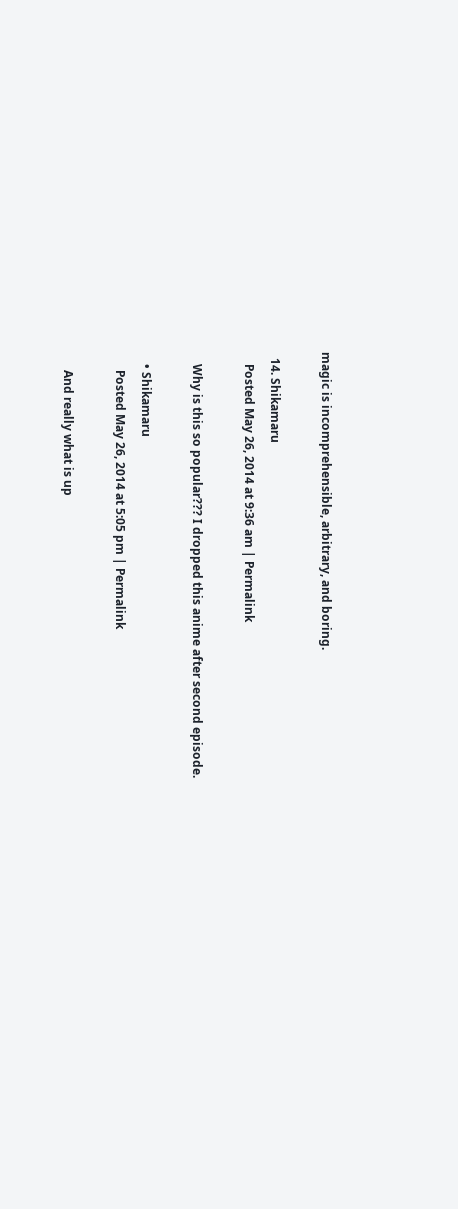magic is incomprehensible, arbitrary, and boring.

  14. Shikamaru
    Posted May 26, 2014 at 9:36 am | Permalink

    Why is this so popular??? I dropped this anime after second episode.

    • Shikamaru
      Posted May 26, 2014 at 5:05 pm | Permalink

      And really what is up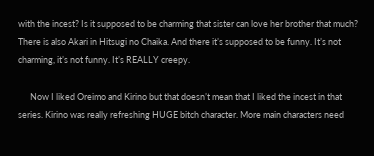with the incest? Is it supposed to be charming that sister can love her brother that much? There is also Akari in Hitsugi no Chaika. And there it’s supposed to be funny. It’s not charming, it’s not funny. It’s REALLY creepy.

      Now I liked Oreimo and Kirino but that doesn’t mean that I liked the incest in that series. Kirino was really refreshing HUGE bitch character. More main characters need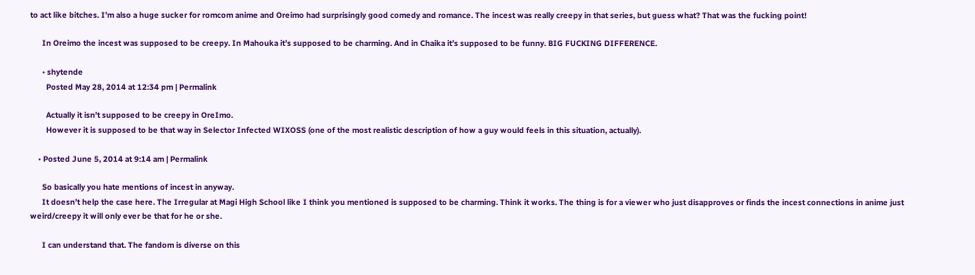to act like bitches. I’m also a huge sucker for romcom anime and Oreimo had surprisingly good comedy and romance. The incest was really creepy in that series, but guess what? That was the fucking point!

      In Oreimo the incest was supposed to be creepy. In Mahouka it’s supposed to be charming. And in Chaika it’s supposed to be funny. BIG FUCKING DIFFERENCE.

      • shytende
        Posted May 28, 2014 at 12:34 pm | Permalink

        Actually it isn’t supposed to be creepy in OreImo.
        However it is supposed to be that way in Selector Infected WIXOSS (one of the most realistic description of how a guy would feels in this situation, actually).

    • Posted June 5, 2014 at 9:14 am | Permalink

      So basically you hate mentions of incest in anyway.
      It doesn’t help the case here. The Irregular at Magi High School like I think you mentioned is supposed to be charming. Think it works. The thing is for a viewer who just disapproves or finds the incest connections in anime just weird/creepy it will only ever be that for he or she.

      I can understand that. The fandom is diverse on this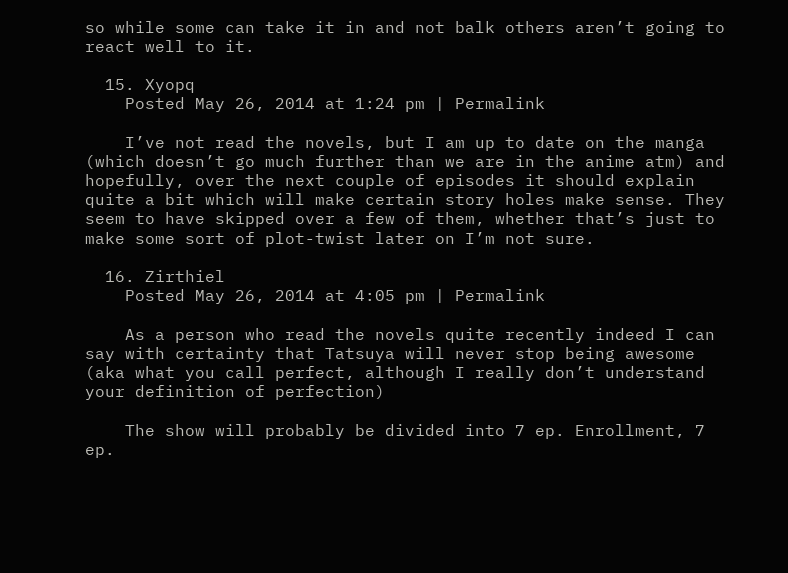so while some can take it in and not balk others aren’t going to react well to it.

  15. Xyopq
    Posted May 26, 2014 at 1:24 pm | Permalink

    I’ve not read the novels, but I am up to date on the manga (which doesn’t go much further than we are in the anime atm) and hopefully, over the next couple of episodes it should explain quite a bit which will make certain story holes make sense. They seem to have skipped over a few of them, whether that’s just to make some sort of plot-twist later on I’m not sure.

  16. Zirthiel
    Posted May 26, 2014 at 4:05 pm | Permalink

    As a person who read the novels quite recently indeed I can say with certainty that Tatsuya will never stop being awesome (aka what you call perfect, although I really don’t understand your definition of perfection)

    The show will probably be divided into 7 ep. Enrollment, 7 ep.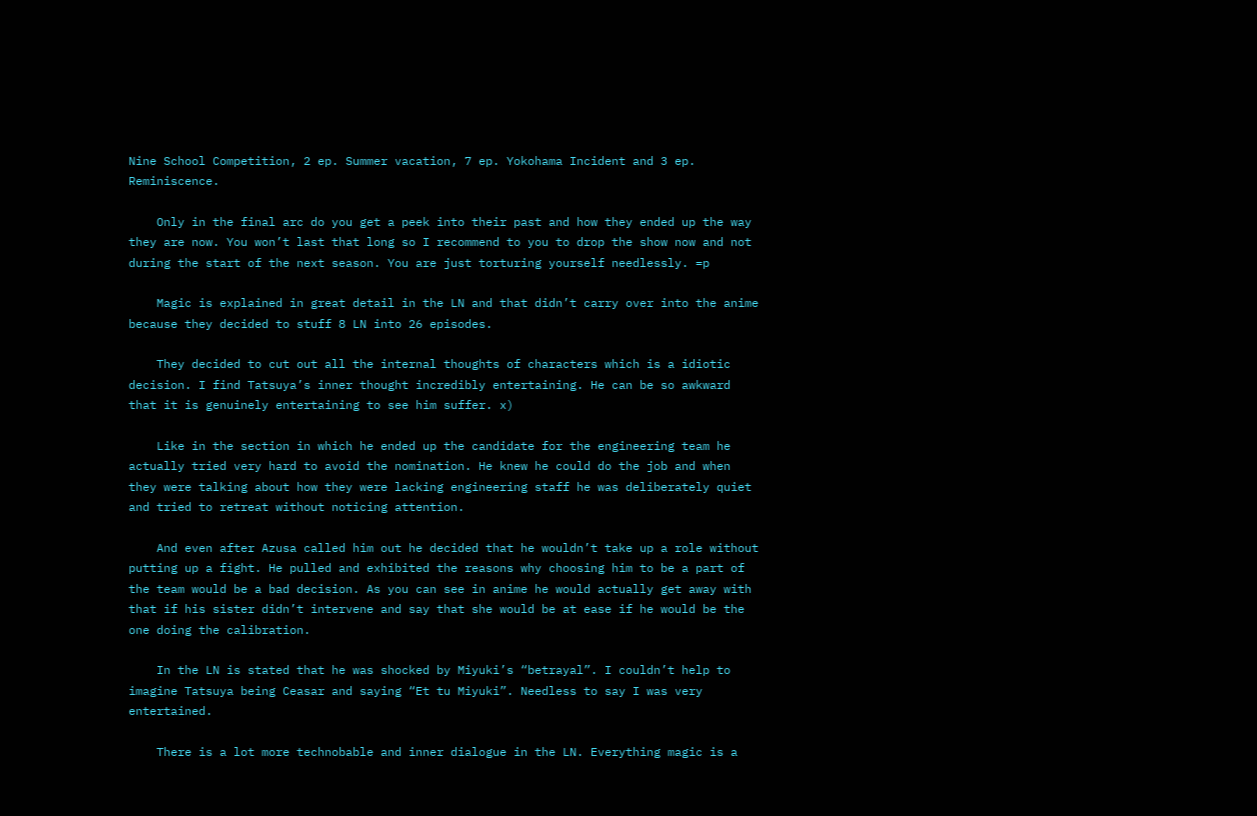Nine School Competition, 2 ep. Summer vacation, 7 ep. Yokohama Incident and 3 ep. Reminiscence.

    Only in the final arc do you get a peek into their past and how they ended up the way they are now. You won’t last that long so I recommend to you to drop the show now and not during the start of the next season. You are just torturing yourself needlessly. =p

    Magic is explained in great detail in the LN and that didn’t carry over into the anime because they decided to stuff 8 LN into 26 episodes.

    They decided to cut out all the internal thoughts of characters which is a idiotic decision. I find Tatsuya’s inner thought incredibly entertaining. He can be so awkward that it is genuinely entertaining to see him suffer. x)

    Like in the section in which he ended up the candidate for the engineering team he actually tried very hard to avoid the nomination. He knew he could do the job and when they were talking about how they were lacking engineering staff he was deliberately quiet and tried to retreat without noticing attention.

    And even after Azusa called him out he decided that he wouldn’t take up a role without putting up a fight. He pulled and exhibited the reasons why choosing him to be a part of the team would be a bad decision. As you can see in anime he would actually get away with that if his sister didn’t intervene and say that she would be at ease if he would be the one doing the calibration.

    In the LN is stated that he was shocked by Miyuki’s “betrayal”. I couldn’t help to imagine Tatsuya being Ceasar and saying “Et tu Miyuki”. Needless to say I was very entertained.

    There is a lot more technobable and inner dialogue in the LN. Everything magic is a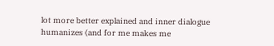lot more better explained and inner dialogue humanizes (and for me makes me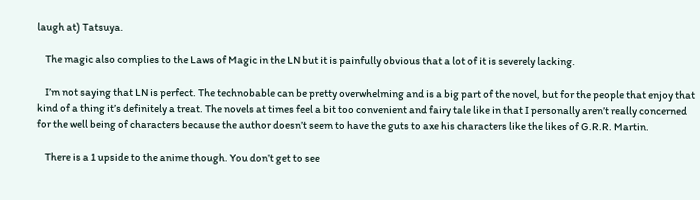laugh at) Tatsuya.

    The magic also complies to the Laws of Magic in the LN but it is painfully obvious that a lot of it is severely lacking.

    I’m not saying that LN is perfect. The technobable can be pretty overwhelming and is a big part of the novel, but for the people that enjoy that kind of a thing it’s definitely a treat. The novels at times feel a bit too convenient and fairy tale like in that I personally aren’t really concerned for the well being of characters because the author doesn’t seem to have the guts to axe his characters like the likes of G.R.R. Martin.

    There is a 1 upside to the anime though. You don’t get to see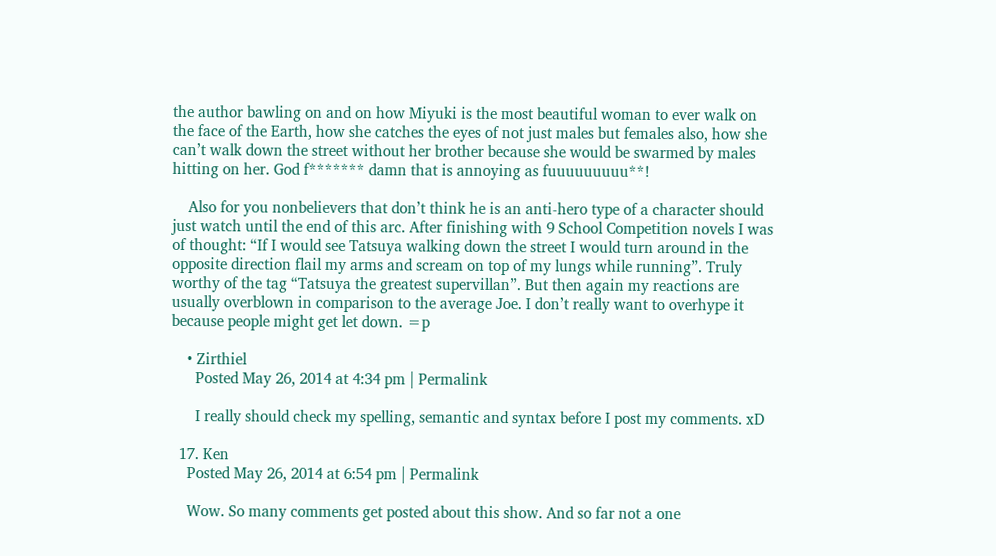the author bawling on and on how Miyuki is the most beautiful woman to ever walk on the face of the Earth, how she catches the eyes of not just males but females also, how she can’t walk down the street without her brother because she would be swarmed by males hitting on her. God f******* damn that is annoying as fuuuuuuuuu**!

    Also for you nonbelievers that don’t think he is an anti-hero type of a character should just watch until the end of this arc. After finishing with 9 School Competition novels I was of thought: “If I would see Tatsuya walking down the street I would turn around in the opposite direction flail my arms and scream on top of my lungs while running”. Truly worthy of the tag “Tatsuya the greatest supervillan”. But then again my reactions are usually overblown in comparison to the average Joe. I don’t really want to overhype it because people might get let down. =p

    • Zirthiel
      Posted May 26, 2014 at 4:34 pm | Permalink

      I really should check my spelling, semantic and syntax before I post my comments. xD

  17. Ken
    Posted May 26, 2014 at 6:54 pm | Permalink

    Wow. So many comments get posted about this show. And so far not a one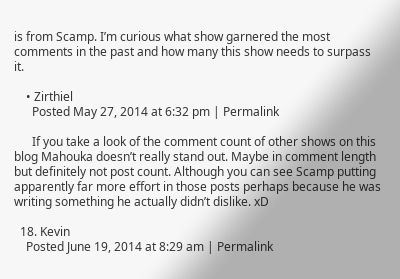is from Scamp. I’m curious what show garnered the most comments in the past and how many this show needs to surpass it.

    • Zirthiel
      Posted May 27, 2014 at 6:32 pm | Permalink

      If you take a look of the comment count of other shows on this blog Mahouka doesn’t really stand out. Maybe in comment length but definitely not post count. Although you can see Scamp putting apparently far more effort in those posts perhaps because he was writing something he actually didn’t dislike. xD

  18. Kevin
    Posted June 19, 2014 at 8:29 am | Permalink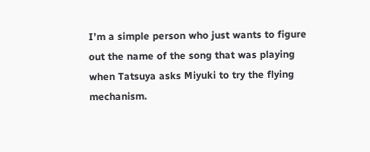I’m a simple person who just wants to figure out the name of the song that was playing when Tatsuya asks Miyuki to try the flying mechanism.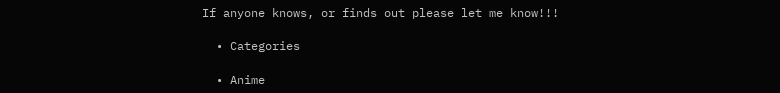If anyone knows, or finds out please let me know!!!

  • Categories

  • Anime